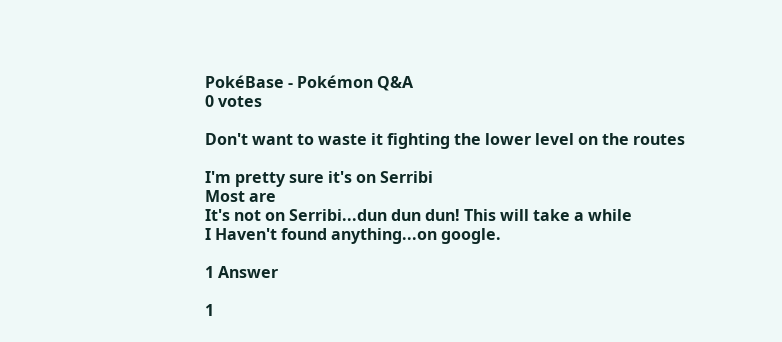PokéBase - Pokémon Q&A
0 votes

Don't want to waste it fighting the lower level on the routes

I'm pretty sure it's on Serribi
Most are
It's not on Serribi...dun dun dun! This will take a while
I Haven't found anything...on google.

1 Answer

1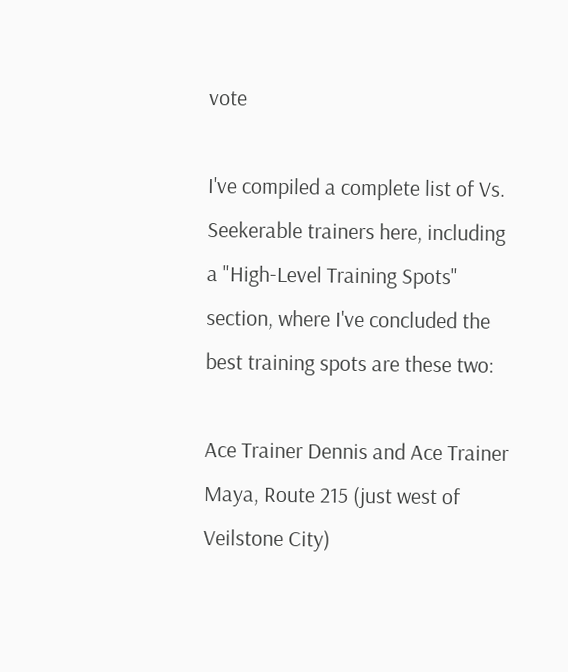vote

I've compiled a complete list of Vs. Seekerable trainers here, including a "High-Level Training Spots" section, where I've concluded the best training spots are these two:

Ace Trainer Dennis and Ace Trainer Maya, Route 215 (just west of Veilstone City)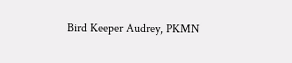Bird Keeper Audrey, PKMN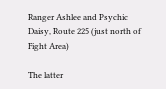Ranger Ashlee and Psychic Daisy, Route 225 (just north of Fight Area)

The latter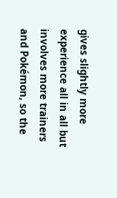gives slightly more experience all in all but involves more trainers and Pokémon, so the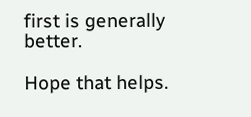first is generally better.

Hope that helps.